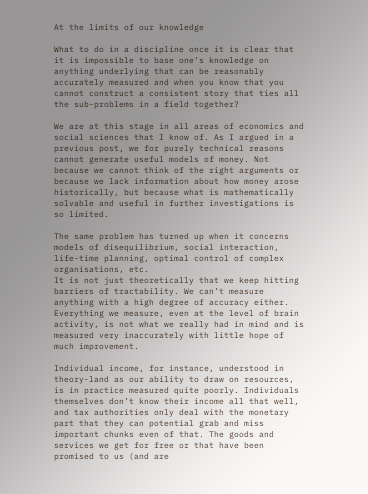At the limits of our knowledge

What to do in a discipline once it is clear that it is impossible to base one’s knowledge on anything underlying that can be reasonably accurately measured and when you know that you cannot construct a consistent story that ties all the sub-problems in a field together?

We are at this stage in all areas of economics and social sciences that I know of. As I argued in a previous post, we for purely technical reasons cannot generate useful models of money. Not because we cannot think of the right arguments or because we lack information about how money arose historically, but because what is mathematically solvable and useful in further investigations is so limited.

The same problem has turned up when it concerns models of disequilibrium, social interaction, life-time planning, optimal control of complex organisations, etc.
It is not just theoretically that we keep hitting barriers of tractability. We can’t measure anything with a high degree of accuracy either. Everything we measure, even at the level of brain activity, is not what we really had in mind and is measured very inaccurately with little hope of much improvement.

Individual income, for instance, understood in theory-land as our ability to draw on resources, is in practice measured quite poorly. Individuals themselves don’t know their income all that well, and tax authorities only deal with the monetary part that they can potential grab and miss important chunks even of that. The goods and services we get for free or that have been promised to us (and are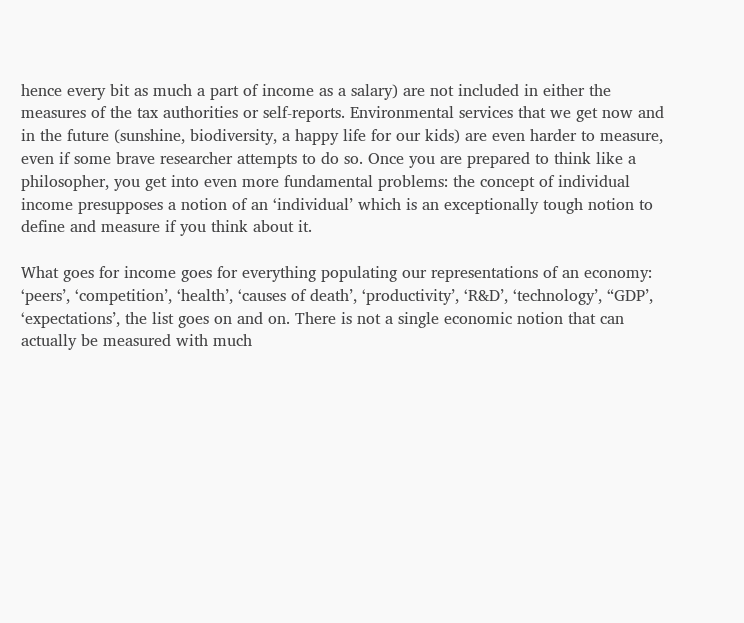hence every bit as much a part of income as a salary) are not included in either the measures of the tax authorities or self-reports. Environmental services that we get now and in the future (sunshine, biodiversity, a happy life for our kids) are even harder to measure, even if some brave researcher attempts to do so. Once you are prepared to think like a philosopher, you get into even more fundamental problems: the concept of individual income presupposes a notion of an ‘individual’ which is an exceptionally tough notion to define and measure if you think about it.

What goes for income goes for everything populating our representations of an economy: ‘peers’, ‘competition’, ‘health’, ‘causes of death’, ‘productivity’, ‘R&D’, ‘technology’, “GDP’, ‘expectations’, the list goes on and on. There is not a single economic notion that can actually be measured with much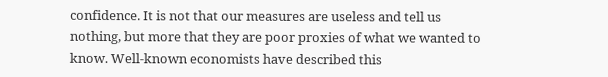confidence. It is not that our measures are useless and tell us nothing, but more that they are poor proxies of what we wanted to know. Well-known economists have described this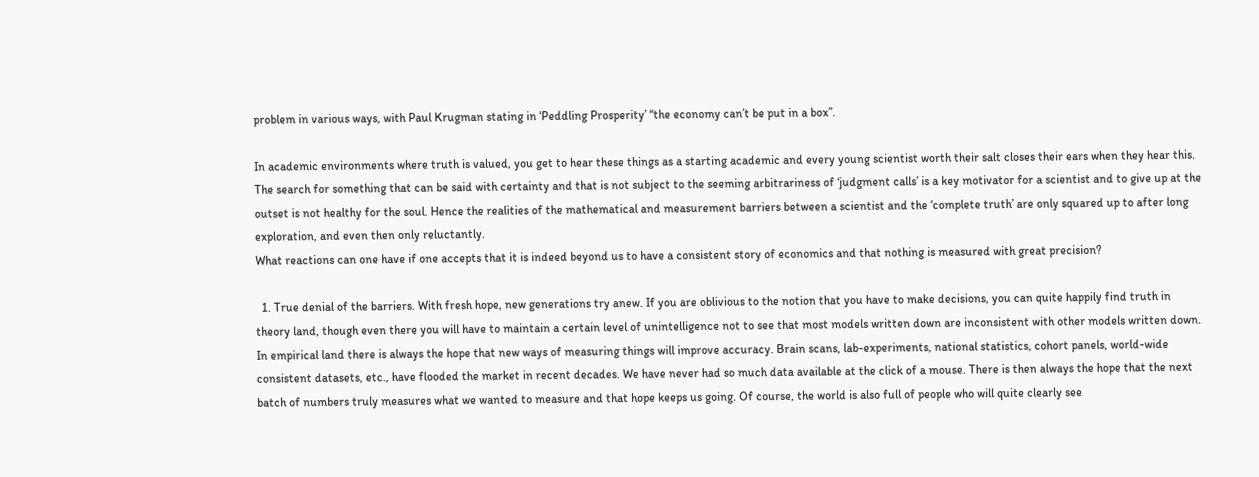problem in various ways, with Paul Krugman stating in ‘Peddling Prosperity’ “the economy can’t be put in a box”.

In academic environments where truth is valued, you get to hear these things as a starting academic and every young scientist worth their salt closes their ears when they hear this. The search for something that can be said with certainty and that is not subject to the seeming arbitrariness of ‘judgment calls’ is a key motivator for a scientist and to give up at the outset is not healthy for the soul. Hence the realities of the mathematical and measurement barriers between a scientist and the ‘complete truth’ are only squared up to after long exploration, and even then only reluctantly.
What reactions can one have if one accepts that it is indeed beyond us to have a consistent story of economics and that nothing is measured with great precision?

  1. True denial of the barriers. With fresh hope, new generations try anew. If you are oblivious to the notion that you have to make decisions, you can quite happily find truth in theory land, though even there you will have to maintain a certain level of unintelligence not to see that most models written down are inconsistent with other models written down. In empirical land there is always the hope that new ways of measuring things will improve accuracy. Brain scans, lab-experiments, national statistics, cohort panels, world-wide consistent datasets, etc., have flooded the market in recent decades. We have never had so much data available at the click of a mouse. There is then always the hope that the next batch of numbers truly measures what we wanted to measure and that hope keeps us going. Of course, the world is also full of people who will quite clearly see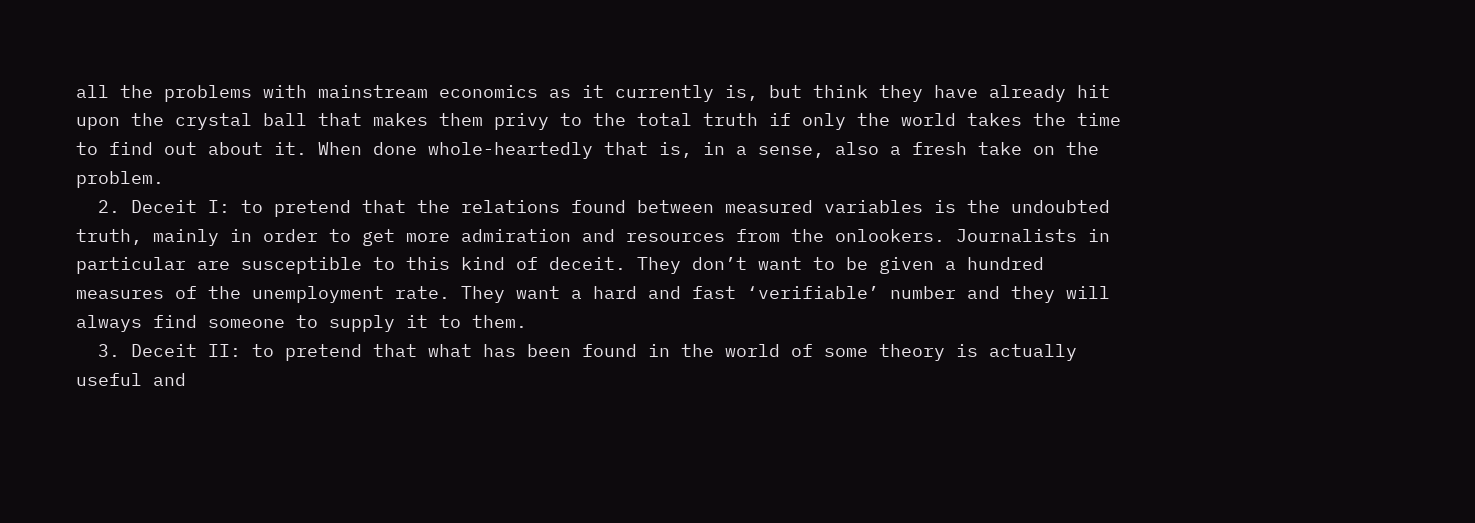all the problems with mainstream economics as it currently is, but think they have already hit upon the crystal ball that makes them privy to the total truth if only the world takes the time to find out about it. When done whole-heartedly that is, in a sense, also a fresh take on the problem.
  2. Deceit I: to pretend that the relations found between measured variables is the undoubted truth, mainly in order to get more admiration and resources from the onlookers. Journalists in particular are susceptible to this kind of deceit. They don’t want to be given a hundred measures of the unemployment rate. They want a hard and fast ‘verifiable’ number and they will always find someone to supply it to them.
  3. Deceit II: to pretend that what has been found in the world of some theory is actually useful and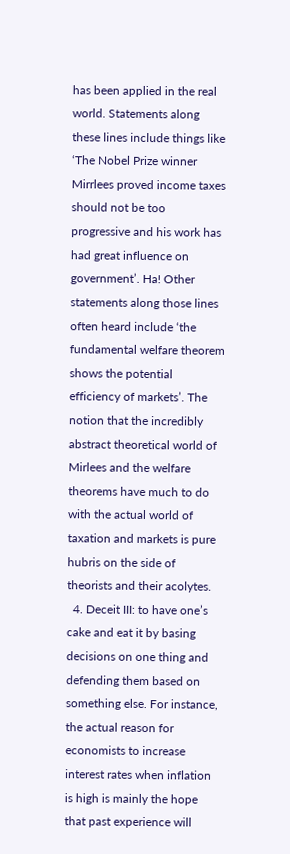has been applied in the real world. Statements along these lines include things like ‘The Nobel Prize winner Mirrlees proved income taxes should not be too progressive and his work has had great influence on government’. Ha! Other statements along those lines often heard include ‘the fundamental welfare theorem shows the potential efficiency of markets’. The notion that the incredibly abstract theoretical world of Mirlees and the welfare theorems have much to do with the actual world of taxation and markets is pure hubris on the side of theorists and their acolytes.
  4. Deceit III: to have one’s cake and eat it by basing decisions on one thing and defending them based on something else. For instance, the actual reason for economists to increase interest rates when inflation is high is mainly the hope that past experience will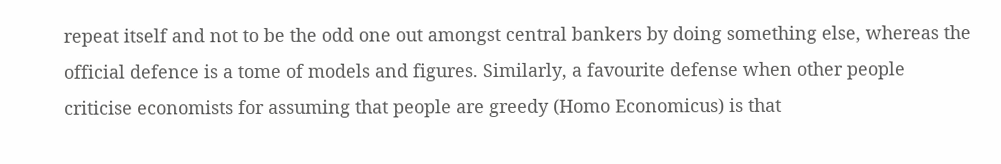repeat itself and not to be the odd one out amongst central bankers by doing something else, whereas the official defence is a tome of models and figures. Similarly, a favourite defense when other people criticise economists for assuming that people are greedy (Homo Economicus) is that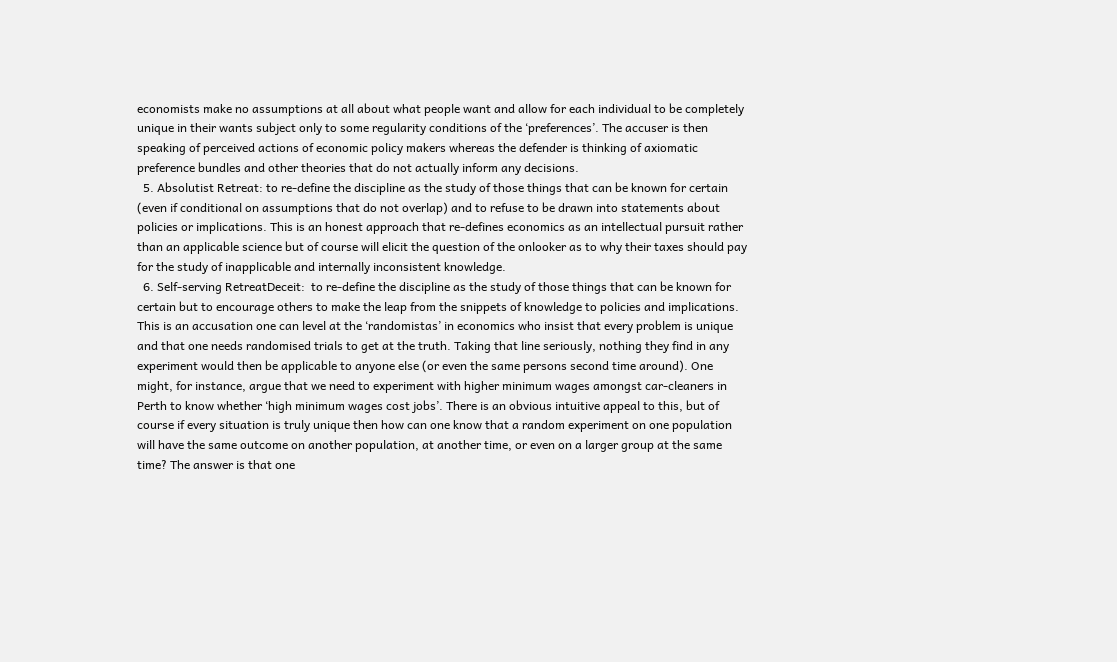economists make no assumptions at all about what people want and allow for each individual to be completely unique in their wants subject only to some regularity conditions of the ‘preferences’. The accuser is then speaking of perceived actions of economic policy makers whereas the defender is thinking of axiomatic preference bundles and other theories that do not actually inform any decisions.
  5. Absolutist Retreat: to re-define the discipline as the study of those things that can be known for certain (even if conditional on assumptions that do not overlap) and to refuse to be drawn into statements about policies or implications. This is an honest approach that re-defines economics as an intellectual pursuit rather than an applicable science but of course will elicit the question of the onlooker as to why their taxes should pay for the study of inapplicable and internally inconsistent knowledge.
  6. Self-serving RetreatDeceit:  to re-define the discipline as the study of those things that can be known for certain but to encourage others to make the leap from the snippets of knowledge to policies and implications. This is an accusation one can level at the ‘randomistas’ in economics who insist that every problem is unique and that one needs randomised trials to get at the truth. Taking that line seriously, nothing they find in any experiment would then be applicable to anyone else (or even the same persons second time around). One might, for instance, argue that we need to experiment with higher minimum wages amongst car-cleaners in Perth to know whether ‘high minimum wages cost jobs’. There is an obvious intuitive appeal to this, but of course if every situation is truly unique then how can one know that a random experiment on one population will have the same outcome on another population, at another time, or even on a larger group at the same time? The answer is that one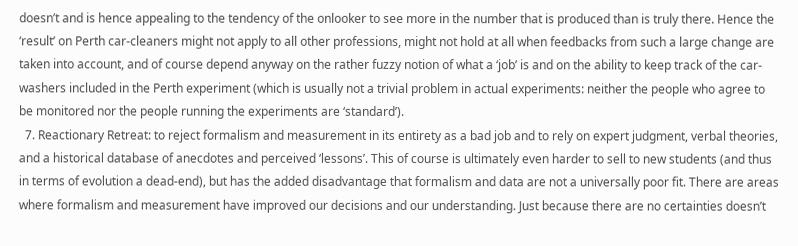doesn’t and is hence appealing to the tendency of the onlooker to see more in the number that is produced than is truly there. Hence the ‘result’ on Perth car-cleaners might not apply to all other professions, might not hold at all when feedbacks from such a large change are taken into account, and of course depend anyway on the rather fuzzy notion of what a ‘job’ is and on the ability to keep track of the car-washers included in the Perth experiment (which is usually not a trivial problem in actual experiments: neither the people who agree to be monitored nor the people running the experiments are ‘standard’).
  7. Reactionary Retreat: to reject formalism and measurement in its entirety as a bad job and to rely on expert judgment, verbal theories, and a historical database of anecdotes and perceived ‘lessons’. This of course is ultimately even harder to sell to new students (and thus in terms of evolution a dead-end), but has the added disadvantage that formalism and data are not a universally poor fit. There are areas where formalism and measurement have improved our decisions and our understanding. Just because there are no certainties doesn’t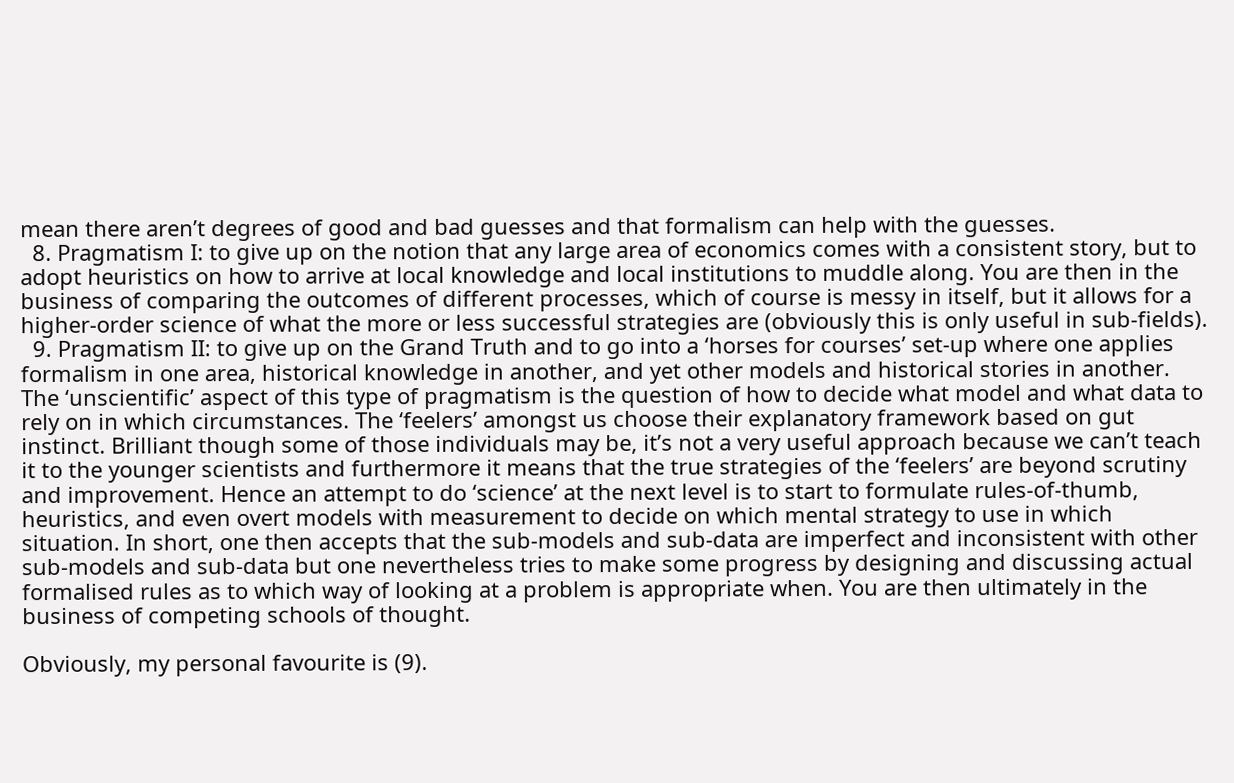mean there aren’t degrees of good and bad guesses and that formalism can help with the guesses.
  8. Pragmatism I: to give up on the notion that any large area of economics comes with a consistent story, but to adopt heuristics on how to arrive at local knowledge and local institutions to muddle along. You are then in the business of comparing the outcomes of different processes, which of course is messy in itself, but it allows for a higher-order science of what the more or less successful strategies are (obviously this is only useful in sub-fields).
  9. Pragmatism II: to give up on the Grand Truth and to go into a ‘horses for courses’ set-up where one applies formalism in one area, historical knowledge in another, and yet other models and historical stories in another. The ‘unscientific’ aspect of this type of pragmatism is the question of how to decide what model and what data to rely on in which circumstances. The ‘feelers’ amongst us choose their explanatory framework based on gut instinct. Brilliant though some of those individuals may be, it’s not a very useful approach because we can’t teach it to the younger scientists and furthermore it means that the true strategies of the ‘feelers’ are beyond scrutiny and improvement. Hence an attempt to do ‘science’ at the next level is to start to formulate rules-of-thumb, heuristics, and even overt models with measurement to decide on which mental strategy to use in which situation. In short, one then accepts that the sub-models and sub-data are imperfect and inconsistent with other sub-models and sub-data but one nevertheless tries to make some progress by designing and discussing actual formalised rules as to which way of looking at a problem is appropriate when. You are then ultimately in the business of competing schools of thought.

Obviously, my personal favourite is (9).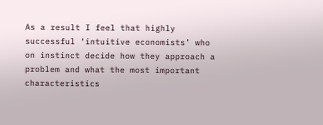As a result I feel that highly successful ‘intuitive economists’ who on instinct decide how they approach a problem and what the most important characteristics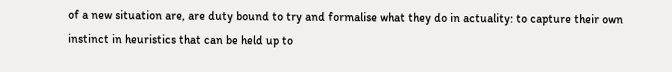of a new situation are, are duty bound to try and formalise what they do in actuality: to capture their own instinct in heuristics that can be held up to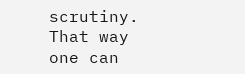scrutiny. That way one can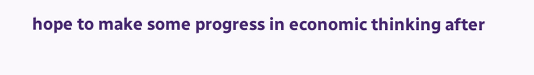hope to make some progress in economic thinking after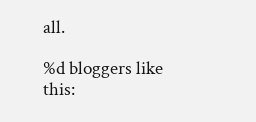all.

%d bloggers like this: